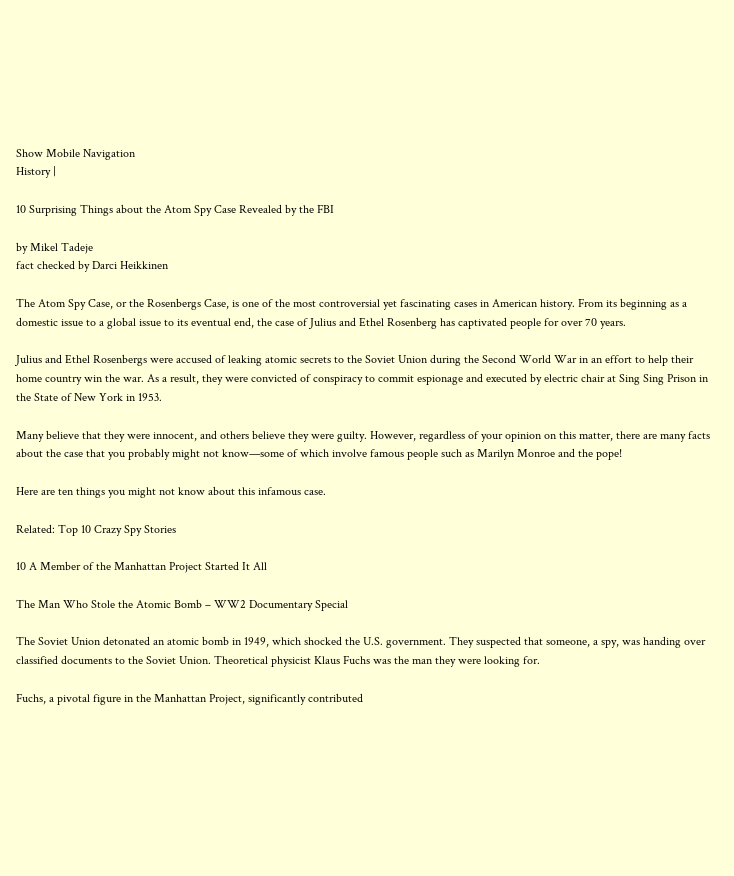Show Mobile Navigation
History |

10 Surprising Things about the Atom Spy Case Revealed by the FBI

by Mikel Tadeje
fact checked by Darci Heikkinen

The Atom Spy Case, or the Rosenbergs Case, is one of the most controversial yet fascinating cases in American history. From its beginning as a domestic issue to a global issue to its eventual end, the case of Julius and Ethel Rosenberg has captivated people for over 70 years.

Julius and Ethel Rosenbergs were accused of leaking atomic secrets to the Soviet Union during the Second World War in an effort to help their home country win the war. As a result, they were convicted of conspiracy to commit espionage and executed by electric chair at Sing Sing Prison in the State of New York in 1953.

Many believe that they were innocent, and others believe they were guilty. However, regardless of your opinion on this matter, there are many facts about the case that you probably might not know—some of which involve famous people such as Marilyn Monroe and the pope!

Here are ten things you might not know about this infamous case.

Related: Top 10 Crazy Spy Stories

10 A Member of the Manhattan Project Started It All

The Man Who Stole the Atomic Bomb – WW2 Documentary Special

The Soviet Union detonated an atomic bomb in 1949, which shocked the U.S. government. They suspected that someone, a spy, was handing over classified documents to the Soviet Union. Theoretical physicist Klaus Fuchs was the man they were looking for.

Fuchs, a pivotal figure in the Manhattan Project, significantly contributed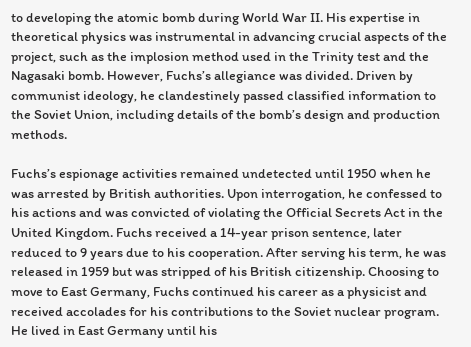to developing the atomic bomb during World War II. His expertise in theoretical physics was instrumental in advancing crucial aspects of the project, such as the implosion method used in the Trinity test and the Nagasaki bomb. However, Fuchs’s allegiance was divided. Driven by communist ideology, he clandestinely passed classified information to the Soviet Union, including details of the bomb’s design and production methods.

Fuchs’s espionage activities remained undetected until 1950 when he was arrested by British authorities. Upon interrogation, he confessed to his actions and was convicted of violating the Official Secrets Act in the United Kingdom. Fuchs received a 14-year prison sentence, later reduced to 9 years due to his cooperation. After serving his term, he was released in 1959 but was stripped of his British citizenship. Choosing to move to East Germany, Fuchs continued his career as a physicist and received accolades for his contributions to the Soviet nuclear program. He lived in East Germany until his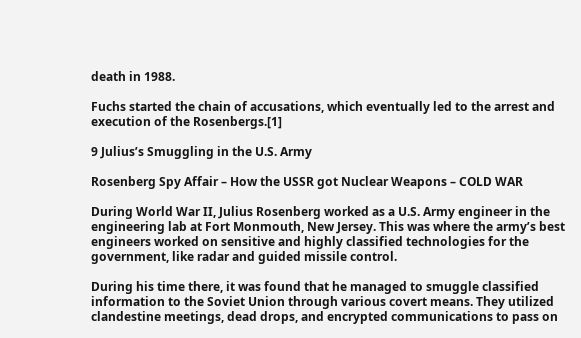death in 1988.

Fuchs started the chain of accusations, which eventually led to the arrest and execution of the Rosenbergs.[1]

9 Julius’s Smuggling in the U.S. Army

Rosenberg Spy Affair – How the USSR got Nuclear Weapons – COLD WAR

During World War II, Julius Rosenberg worked as a U.S. Army engineer in the engineering lab at Fort Monmouth, New Jersey. This was where the army’s best engineers worked on sensitive and highly classified technologies for the government, like radar and guided missile control.

During his time there, it was found that he managed to smuggle classified information to the Soviet Union through various covert means. They utilized clandestine meetings, dead drops, and encrypted communications to pass on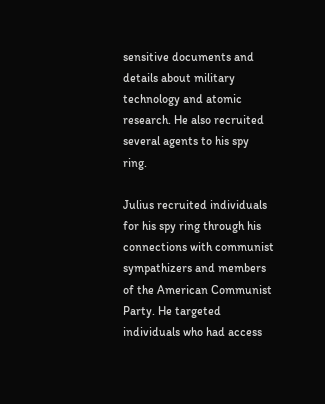sensitive documents and details about military technology and atomic research. He also recruited several agents to his spy ring.

Julius recruited individuals for his spy ring through his connections with communist sympathizers and members of the American Communist Party. He targeted individuals who had access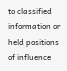to classified information or held positions of influence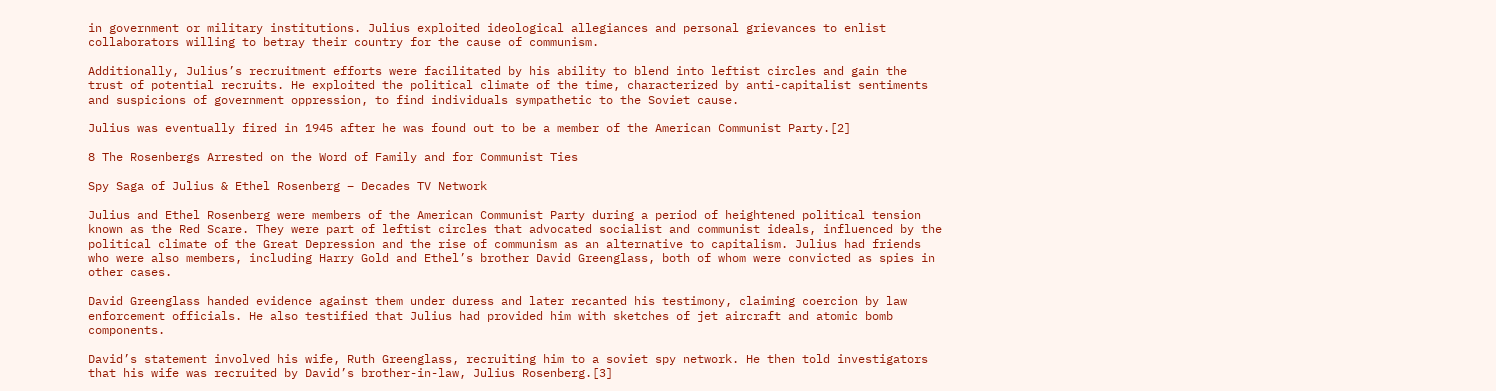in government or military institutions. Julius exploited ideological allegiances and personal grievances to enlist collaborators willing to betray their country for the cause of communism.

Additionally, Julius’s recruitment efforts were facilitated by his ability to blend into leftist circles and gain the trust of potential recruits. He exploited the political climate of the time, characterized by anti-capitalist sentiments and suspicions of government oppression, to find individuals sympathetic to the Soviet cause.

Julius was eventually fired in 1945 after he was found out to be a member of the American Communist Party.[2]

8 The Rosenbergs Arrested on the Word of Family and for Communist Ties

Spy Saga of Julius & Ethel Rosenberg – Decades TV Network

Julius and Ethel Rosenberg were members of the American Communist Party during a period of heightened political tension known as the Red Scare. They were part of leftist circles that advocated socialist and communist ideals, influenced by the political climate of the Great Depression and the rise of communism as an alternative to capitalism. Julius had friends who were also members, including Harry Gold and Ethel’s brother David Greenglass, both of whom were convicted as spies in other cases.

David Greenglass handed evidence against them under duress and later recanted his testimony, claiming coercion by law enforcement officials. He also testified that Julius had provided him with sketches of jet aircraft and atomic bomb components.

David’s statement involved his wife, Ruth Greenglass, recruiting him to a soviet spy network. He then told investigators that his wife was recruited by David’s brother-in-law, Julius Rosenberg.[3]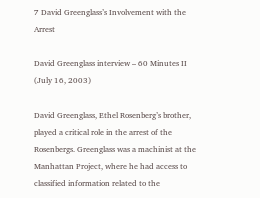7 David Greenglass’s Involvement with the Arrest

David Greenglass interview – 60 Minutes II (July 16, 2003)

David Greenglass, Ethel Rosenberg’s brother, played a critical role in the arrest of the Rosenbergs. Greenglass was a machinist at the Manhattan Project, where he had access to classified information related to the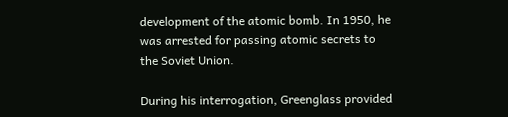development of the atomic bomb. In 1950, he was arrested for passing atomic secrets to the Soviet Union.

During his interrogation, Greenglass provided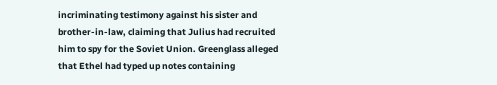incriminating testimony against his sister and brother-in-law, claiming that Julius had recruited him to spy for the Soviet Union. Greenglass alleged that Ethel had typed up notes containing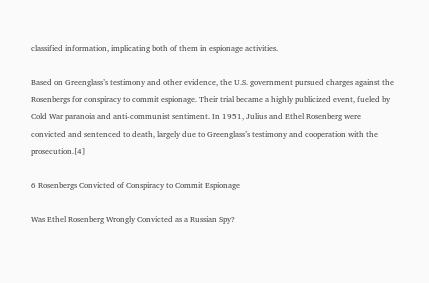classified information, implicating both of them in espionage activities.

Based on Greenglass’s testimony and other evidence, the U.S. government pursued charges against the Rosenbergs for conspiracy to commit espionage. Their trial became a highly publicized event, fueled by Cold War paranoia and anti-communist sentiment. In 1951, Julius and Ethel Rosenberg were convicted and sentenced to death, largely due to Greenglass’s testimony and cooperation with the prosecution.[4]

6 Rosenbergs Convicted of Conspiracy to Commit Espionage

Was Ethel Rosenberg Wrongly Convicted as a Russian Spy?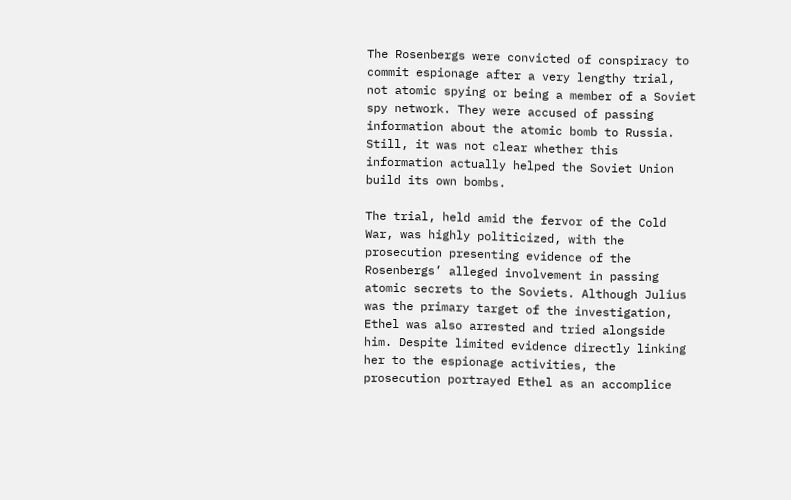The Rosenbergs were convicted of conspiracy to commit espionage after a very lengthy trial, not atomic spying or being a member of a Soviet spy network. They were accused of passing information about the atomic bomb to Russia. Still, it was not clear whether this information actually helped the Soviet Union build its own bombs.

The trial, held amid the fervor of the Cold War, was highly politicized, with the prosecution presenting evidence of the Rosenbergs’ alleged involvement in passing atomic secrets to the Soviets. Although Julius was the primary target of the investigation, Ethel was also arrested and tried alongside him. Despite limited evidence directly linking her to the espionage activities, the prosecution portrayed Ethel as an accomplice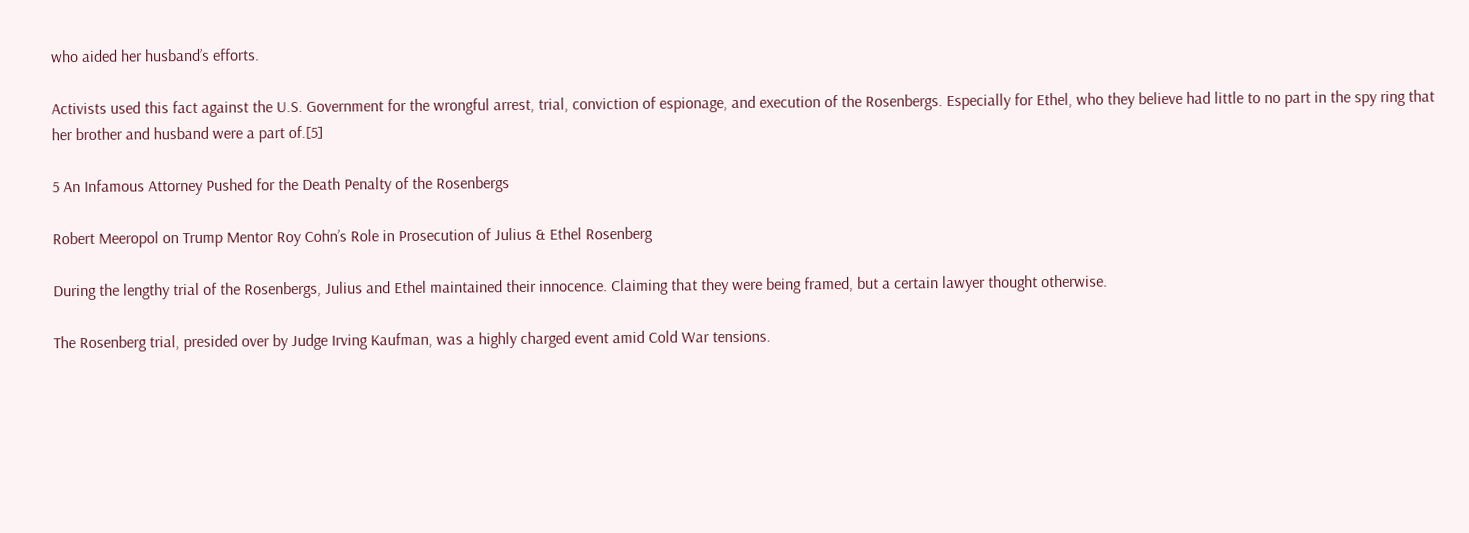who aided her husband’s efforts.

Activists used this fact against the U.S. Government for the wrongful arrest, trial, conviction of espionage, and execution of the Rosenbergs. Especially for Ethel, who they believe had little to no part in the spy ring that her brother and husband were a part of.[5]

5 An Infamous Attorney Pushed for the Death Penalty of the Rosenbergs

Robert Meeropol on Trump Mentor Roy Cohn’s Role in Prosecution of Julius & Ethel Rosenberg

During the lengthy trial of the Rosenbergs, Julius and Ethel maintained their innocence. Claiming that they were being framed, but a certain lawyer thought otherwise.

The Rosenberg trial, presided over by Judge Irving Kaufman, was a highly charged event amid Cold War tensions.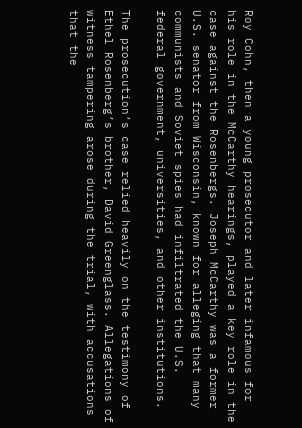Roy Cohn, then a young prosecutor and later infamous for his role in the McCarthy hearings, played a key role in the case against the Rosenbergs. Joseph McCarthy was a former U.S. senator from Wisconsin, known for alleging that many communists and Soviet spies had infiltrated the U.S. federal government, universities, and other institutions.

The prosecution’s case relied heavily on the testimony of Ethel Rosenberg’s brother, David Greenglass. Allegations of witness tampering arose during the trial, with accusations that the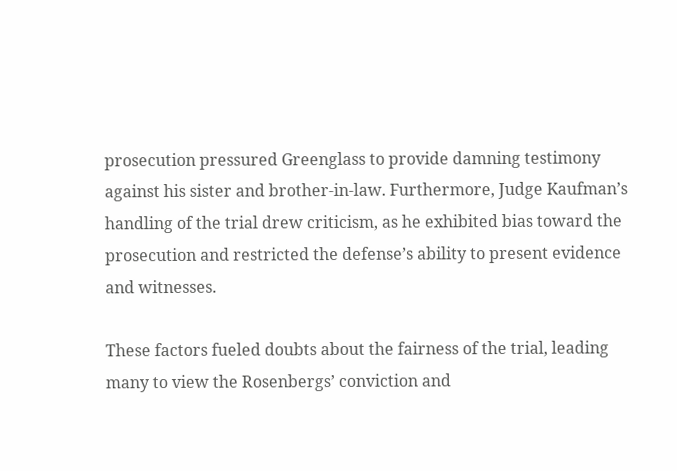prosecution pressured Greenglass to provide damning testimony against his sister and brother-in-law. Furthermore, Judge Kaufman’s handling of the trial drew criticism, as he exhibited bias toward the prosecution and restricted the defense’s ability to present evidence and witnesses.

These factors fueled doubts about the fairness of the trial, leading many to view the Rosenbergs’ conviction and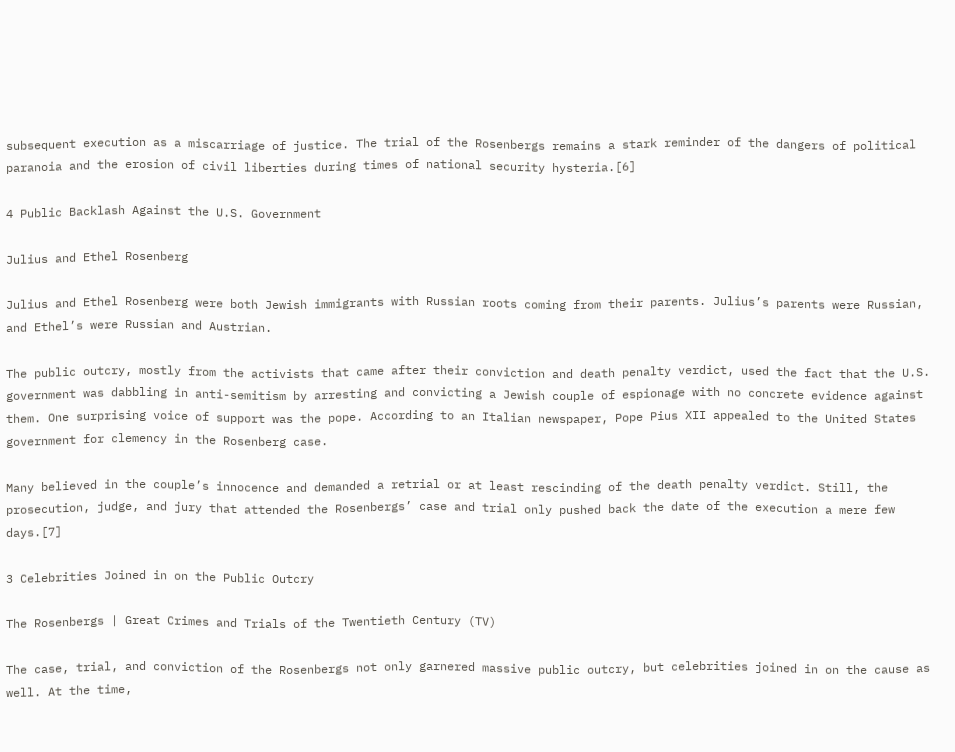subsequent execution as a miscarriage of justice. The trial of the Rosenbergs remains a stark reminder of the dangers of political paranoia and the erosion of civil liberties during times of national security hysteria.[6]

4 Public Backlash Against the U.S. Government

Julius and Ethel Rosenberg

Julius and Ethel Rosenberg were both Jewish immigrants with Russian roots coming from their parents. Julius’s parents were Russian, and Ethel’s were Russian and Austrian.

The public outcry, mostly from the activists that came after their conviction and death penalty verdict, used the fact that the U.S. government was dabbling in anti-semitism by arresting and convicting a Jewish couple of espionage with no concrete evidence against them. One surprising voice of support was the pope. According to an Italian newspaper, Pope Pius XII appealed to the United States government for clemency in the Rosenberg case.

Many believed in the couple’s innocence and demanded a retrial or at least rescinding of the death penalty verdict. Still, the prosecution, judge, and jury that attended the Rosenbergs’ case and trial only pushed back the date of the execution a mere few days.[7]

3 Celebrities Joined in on the Public Outcry

The Rosenbergs | Great Crimes and Trials of the Twentieth Century (TV)

The case, trial, and conviction of the Rosenbergs not only garnered massive public outcry, but celebrities joined in on the cause as well. At the time,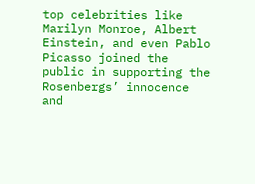top celebrities like Marilyn Monroe, Albert Einstein, and even Pablo Picasso joined the public in supporting the Rosenbergs’ innocence and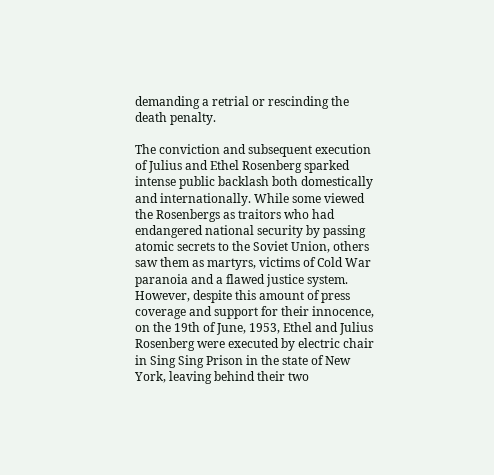demanding a retrial or rescinding the death penalty.

The conviction and subsequent execution of Julius and Ethel Rosenberg sparked intense public backlash both domestically and internationally. While some viewed the Rosenbergs as traitors who had endangered national security by passing atomic secrets to the Soviet Union, others saw them as martyrs, victims of Cold War paranoia and a flawed justice system. However, despite this amount of press coverage and support for their innocence, on the 19th of June, 1953, Ethel and Julius Rosenberg were executed by electric chair in Sing Sing Prison in the state of New York, leaving behind their two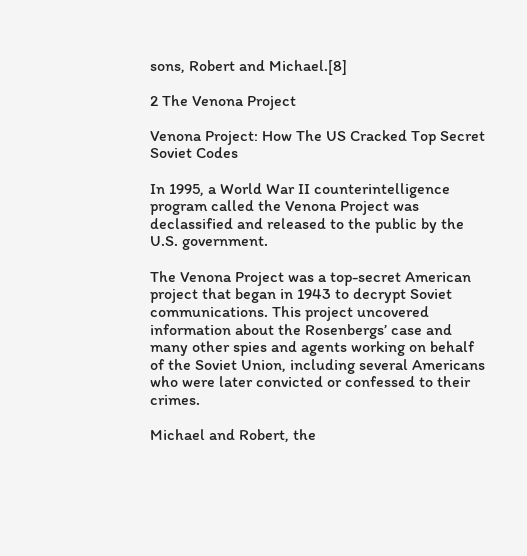sons, Robert and Michael.[8]

2 The Venona Project

Venona Project: How The US Cracked Top Secret Soviet Codes

In 1995, a World War II counterintelligence program called the Venona Project was declassified and released to the public by the U.S. government.

The Venona Project was a top-secret American project that began in 1943 to decrypt Soviet communications. This project uncovered information about the Rosenbergs’ case and many other spies and agents working on behalf of the Soviet Union, including several Americans who were later convicted or confessed to their crimes.

Michael and Robert, the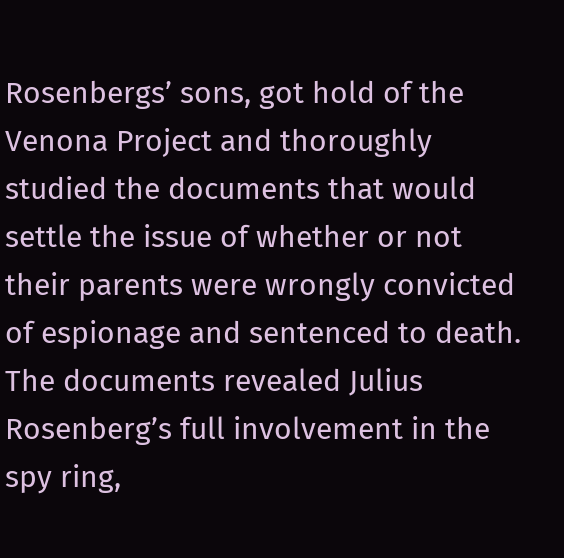Rosenbergs’ sons, got hold of the Venona Project and thoroughly studied the documents that would settle the issue of whether or not their parents were wrongly convicted of espionage and sentenced to death. The documents revealed Julius Rosenberg’s full involvement in the spy ring,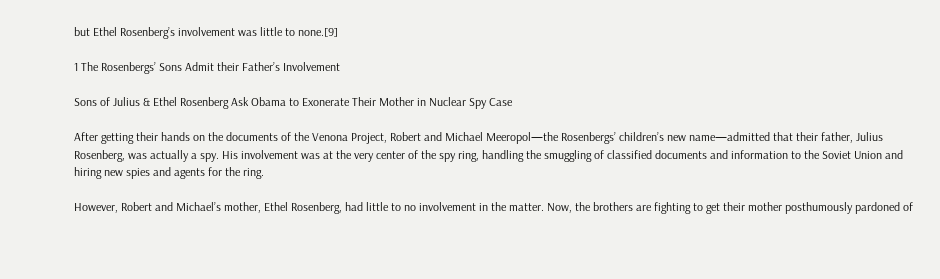but Ethel Rosenberg’s involvement was little to none.[9]

1 The Rosenbergs’ Sons Admit their Father’s Involvement

Sons of Julius & Ethel Rosenberg Ask Obama to Exonerate Their Mother in Nuclear Spy Case

After getting their hands on the documents of the Venona Project, Robert and Michael Meeropol—the Rosenbergs’ children’s new name—admitted that their father, Julius Rosenberg, was actually a spy. His involvement was at the very center of the spy ring, handling the smuggling of classified documents and information to the Soviet Union and hiring new spies and agents for the ring.

However, Robert and Michael’s mother, Ethel Rosenberg, had little to no involvement in the matter. Now, the brothers are fighting to get their mother posthumously pardoned of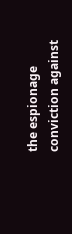the espionage conviction against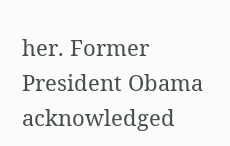her. Former President Obama acknowledged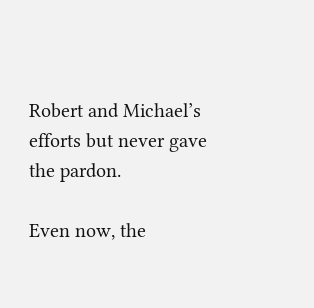Robert and Michael’s efforts but never gave the pardon.

Even now, the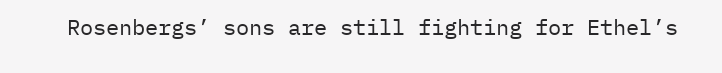Rosenbergs’ sons are still fighting for Ethel’s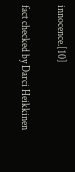innocence.[10]

fact checked by Darci Heikkinen